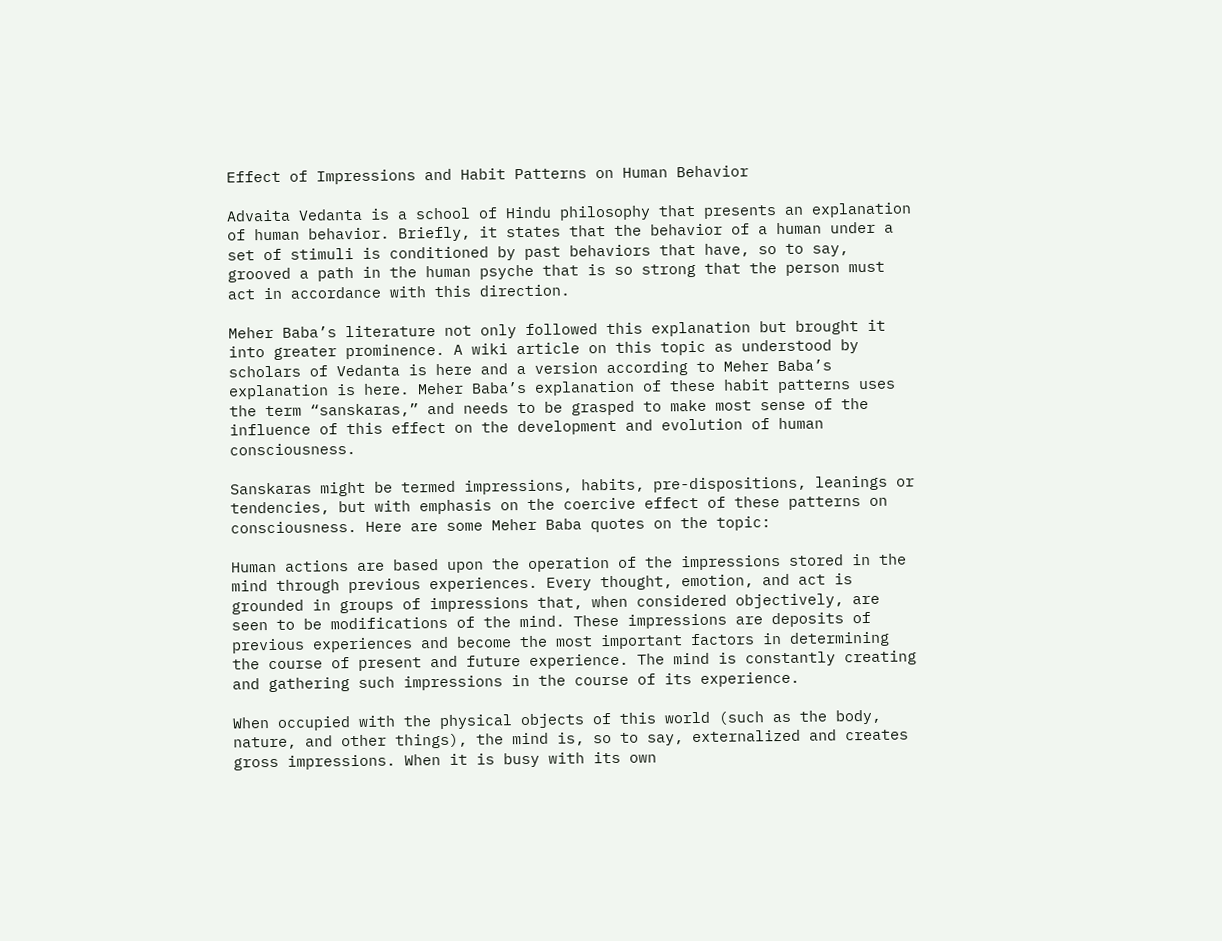Effect of Impressions and Habit Patterns on Human Behavior

Advaita Vedanta is a school of Hindu philosophy that presents an explanation of human behavior. Briefly, it states that the behavior of a human under a set of stimuli is conditioned by past behaviors that have, so to say, grooved a path in the human psyche that is so strong that the person must act in accordance with this direction.

Meher Baba’s literature not only followed this explanation but brought it into greater prominence. A wiki article on this topic as understood by scholars of Vedanta is here and a version according to Meher Baba’s explanation is here. Meher Baba’s explanation of these habit patterns uses the term “sanskaras,” and needs to be grasped to make most sense of the influence of this effect on the development and evolution of human consciousness.

Sanskaras might be termed impressions, habits, pre-dispositions, leanings or tendencies, but with emphasis on the coercive effect of these patterns on consciousness. Here are some Meher Baba quotes on the topic:

Human actions are based upon the operation of the impressions stored in the mind through previous experiences. Every thought, emotion, and act is grounded in groups of impressions that, when considered objectively, are seen to be modifications of the mind. These impressions are deposits of previous experiences and become the most important factors in determining the course of present and future experience. The mind is constantly creating and gathering such impressions in the course of its experience.

When occupied with the physical objects of this world (such as the body, nature, and other things), the mind is, so to say, externalized and creates gross impressions. When it is busy with its own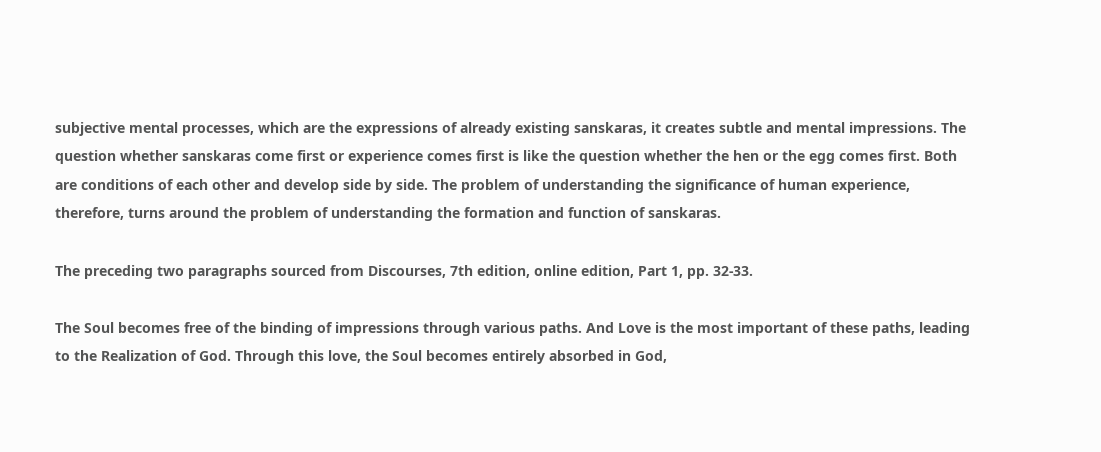subjective mental processes, which are the expressions of already existing sanskaras, it creates subtle and mental impressions. The question whether sanskaras come first or experience comes first is like the question whether the hen or the egg comes first. Both are conditions of each other and develop side by side. The problem of understanding the significance of human experience, therefore, turns around the problem of understanding the formation and function of sanskaras.

The preceding two paragraphs sourced from Discourses, 7th edition, online edition, Part 1, pp. 32-33.

The Soul becomes free of the binding of impressions through various paths. And Love is the most important of these paths, leading to the Realization of God. Through this love, the Soul becomes entirely absorbed in God,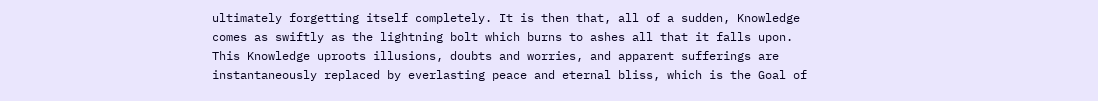ultimately forgetting itself completely. It is then that, all of a sudden, Knowledge comes as swiftly as the lightning bolt which burns to ashes all that it falls upon. This Knowledge uproots illusions, doubts and worries, and apparent sufferings are instantaneously replaced by everlasting peace and eternal bliss, which is the Goal of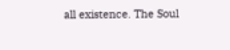all existence. The Soul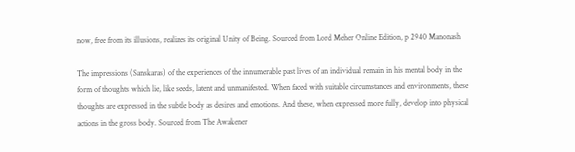now, free from its illusions, realizes its original Unity of Being. Sourced from Lord Meher Online Edition, p 2940 Manonash

The impressions (Sanskaras) of the experiences of the innumerable past lives of an individual remain in his mental body in the form of thoughts which lie, like seeds, latent and unmanifested. When faced with suitable circumstances and environments, these thoughts are expressed in the subtle body as desires and emotions. And these, when expressed more fully, develop into physical actions in the gross body. Sourced from The Awakener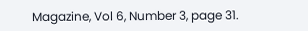Magazine, Vol 6, Number 3, page 31.